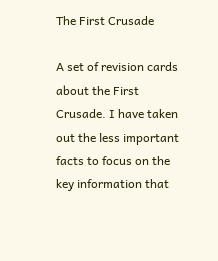The First Crusade

A set of revision cards about the First Crusade. I have taken out the less important facts to focus on the key information that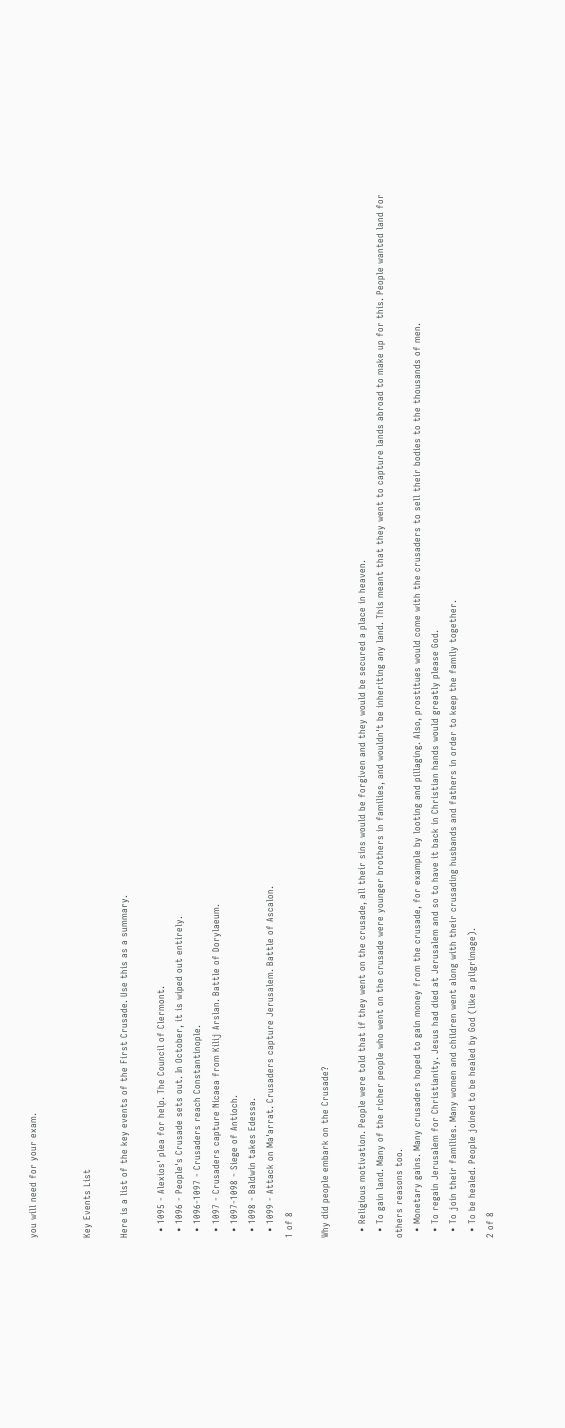you will need for your exam.


Key Events List

Here is a list of the key events of the First Crusade. Use this as a summary.

  • 1095 - Alexios' plea for help. The Council of Clermont.
  • 1096 - People's Crusade sets out. In October, it is wiped out entirely.
  • 1096-1097 - Crusaders reach Constantinople.
  • 1097 - Crusaders capture Nicaea from Kilij Arslan. Battle of Dorylaeum.
  • 1097-1098 - Siege of Antioch.
  • 1098 - Baldwin takes Edessa.
  • 1099 - Attack on Ma'arrat. Crusaders capture Jerusalem. Battle of Ascalon.
1 of 8

Why did people embark on the Crusade?

  • Religious motivation. People were told that if they went on the crusade, all their sins would be forgiven and they would be secured a place in heaven.
  • To gain land. Many of the richer people who went on the crusade were younger brothers in families, and wouldn't be inheriting any land. This meant that they went to capture lands abroad to make up for this. People wanted land for others reasons too.
  • Monetary gains. Many crusaders hoped to gain money from the crusade, for example by looting and pillaging. Also, prostitues would come with the crusaders to sell their bodies to the thousands of men.
  • To regain Jerusalem for Christianity. Jesus had died at Jerusalem and so to have it back in Christian hands would greatly please God.
  • To join their families. Many women and children went along with their crusading husbands and fathers in order to keep the family together.
  • To be healed. People joined to be healed by God (like a pilgrimage).
2 of 8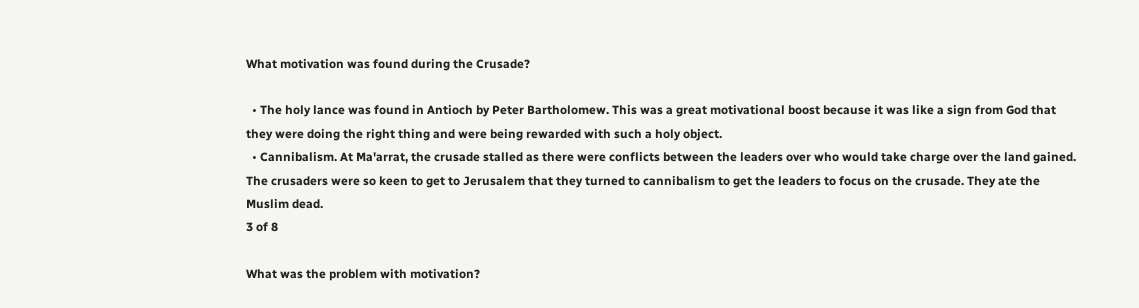What motivation was found during the Crusade?

  • The holy lance was found in Antioch by Peter Bartholomew. This was a great motivational boost because it was like a sign from God that they were doing the right thing and were being rewarded with such a holy object.
  • Cannibalism. At Ma'arrat, the crusade stalled as there were conflicts between the leaders over who would take charge over the land gained. The crusaders were so keen to get to Jerusalem that they turned to cannibalism to get the leaders to focus on the crusade. They ate the Muslim dead.
3 of 8

What was the problem with motivation?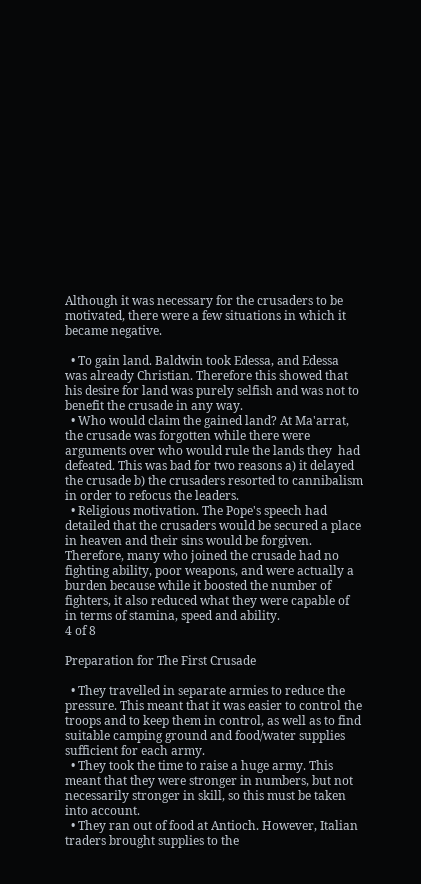Although it was necessary for the crusaders to be motivated, there were a few situations in which it became negative.

  • To gain land. Baldwin took Edessa, and Edessa was already Christian. Therefore this showed that his desire for land was purely selfish and was not to benefit the crusade in any way.
  • Who would claim the gained land? At Ma'arrat, the crusade was forgotten while there were arguments over who would rule the lands they  had defeated. This was bad for two reasons a) it delayed the crusade b) the crusaders resorted to cannibalism in order to refocus the leaders.
  • Religious motivation. The Pope's speech had detailed that the crusaders would be secured a place in heaven and their sins would be forgiven. Therefore, many who joined the crusade had no fighting ability, poor weapons, and were actually a burden because while it boosted the number of fighters, it also reduced what they were capable of in terms of stamina, speed and ability.
4 of 8

Preparation for The First Crusade

  • They travelled in separate armies to reduce the pressure. This meant that it was easier to control the troops and to keep them in control, as well as to find suitable camping ground and food/water supplies sufficient for each army.
  • They took the time to raise a huge army. This meant that they were stronger in numbers, but not necessarily stronger in skill, so this must be taken into account.
  • They ran out of food at Antioch. However, Italian traders brought supplies to the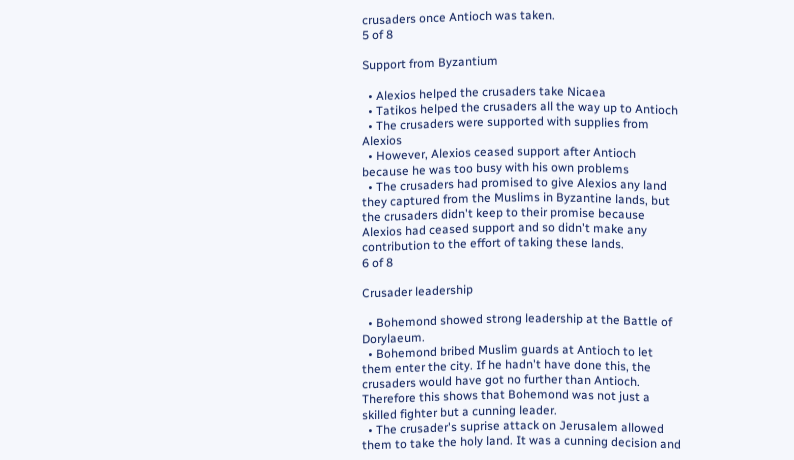crusaders once Antioch was taken.
5 of 8

Support from Byzantium

  • Alexios helped the crusaders take Nicaea
  • Tatikos helped the crusaders all the way up to Antioch
  • The crusaders were supported with supplies from Alexios
  • However, Alexios ceased support after Antioch because he was too busy with his own problems
  • The crusaders had promised to give Alexios any land they captured from the Muslims in Byzantine lands, but the crusaders didn't keep to their promise because Alexios had ceased support and so didn't make any contribution to the effort of taking these lands.
6 of 8

Crusader leadership

  • Bohemond showed strong leadership at the Battle of Dorylaeum.
  • Bohemond bribed Muslim guards at Antioch to let them enter the city. If he hadn't have done this, the crusaders would have got no further than Antioch. Therefore this shows that Bohemond was not just a skilled fighter but a cunning leader.
  • The crusader's suprise attack on Jerusalem allowed them to take the holy land. It was a cunning decision and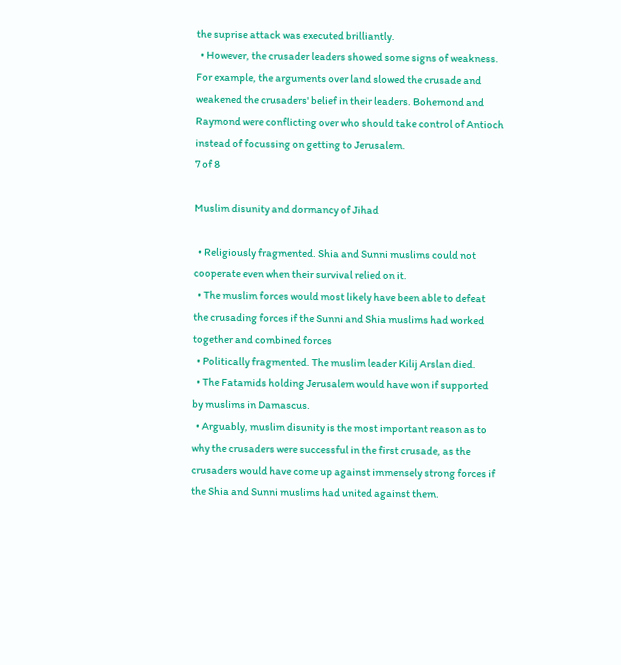the suprise attack was executed brilliantly.
  • However, the crusader leaders showed some signs of weakness. For example, the arguments over land slowed the crusade and weakened the crusaders' belief in their leaders. Bohemond and Raymond were conflicting over who should take control of Antioch instead of focussing on getting to Jerusalem.
7 of 8

Muslim disunity and dormancy of Jihad

  • Religiously fragmented. Shia and Sunni muslims could not cooperate even when their survival relied on it.
  • The muslim forces would most likely have been able to defeat the crusading forces if the Sunni and Shia muslims had worked together and combined forces
  • Politically fragmented. The muslim leader Kilij Arslan died.
  • The Fatamids holding Jerusalem would have won if supported by muslims in Damascus.
  • Arguably, muslim disunity is the most important reason as to why the crusaders were successful in the first crusade, as the crusaders would have come up against immensely strong forces if the Shia and Sunni muslims had united against them.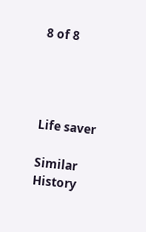8 of 8




Life saver

Similar History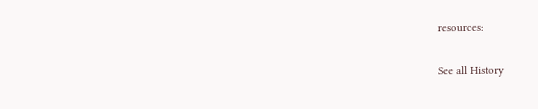resources:

See all History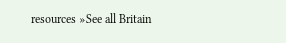resources »See all Britain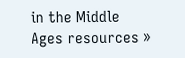in the Middle Ages resources »